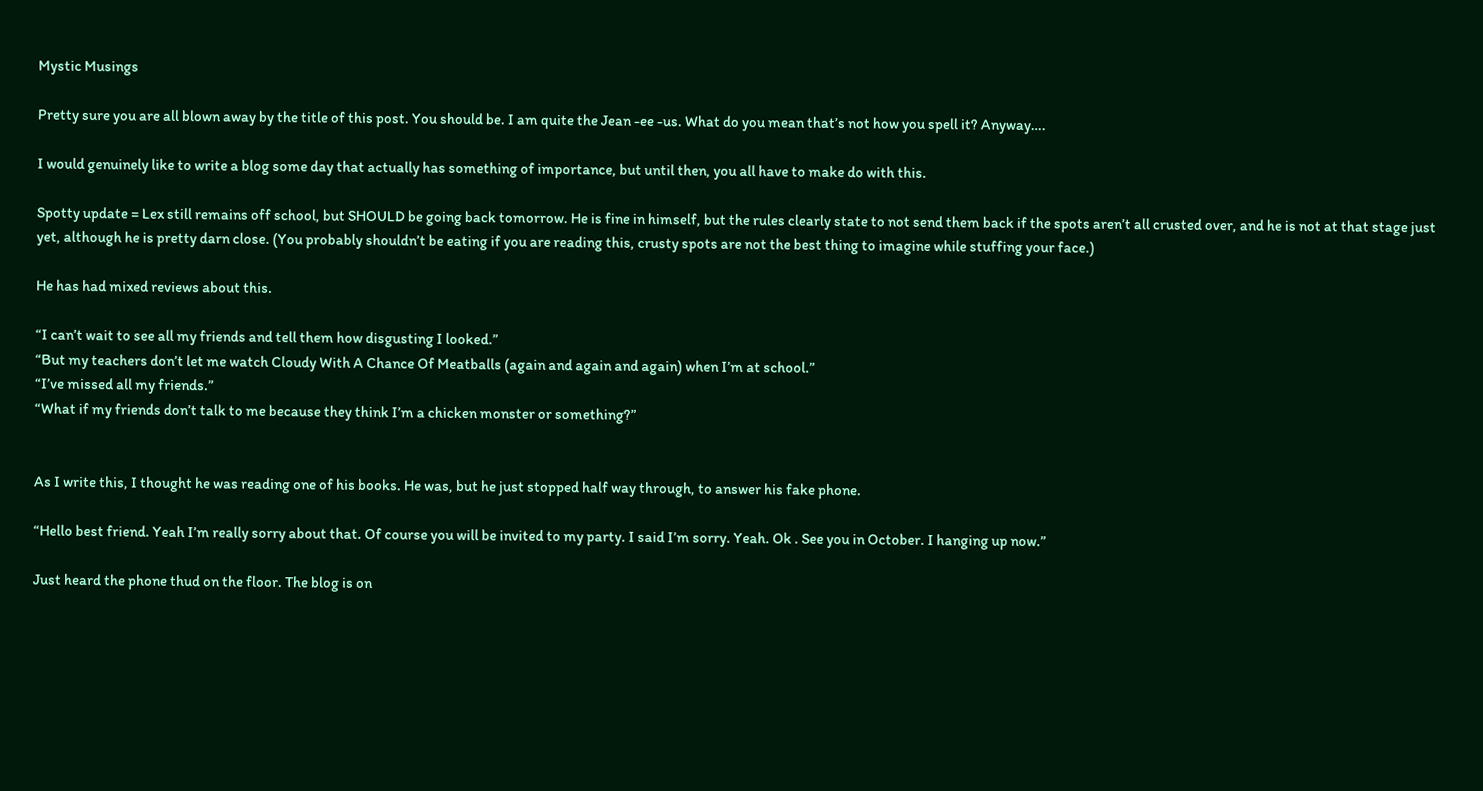Mystic Musings

Pretty sure you are all blown away by the title of this post. You should be. I am quite the Jean -ee -us. What do you mean that’s not how you spell it? Anyway….

I would genuinely like to write a blog some day that actually has something of importance, but until then, you all have to make do with this.

Spotty update = Lex still remains off school, but SHOULD be going back tomorrow. He is fine in himself, but the rules clearly state to not send them back if the spots aren’t all crusted over, and he is not at that stage just yet, although he is pretty darn close. (You probably shouldn’t be eating if you are reading this, crusty spots are not the best thing to imagine while stuffing your face.)

He has had mixed reviews about this.

“I can’t wait to see all my friends and tell them how disgusting I looked.”
“But my teachers don’t let me watch Cloudy With A Chance Of Meatballs (again and again and again) when I’m at school.”
“I’ve missed all my friends.”
“What if my friends don’t talk to me because they think I’m a chicken monster or something?”


As I write this, I thought he was reading one of his books. He was, but he just stopped half way through, to answer his fake phone.

“Hello best friend. Yeah I’m really sorry about that. Of course you will be invited to my party. I said I’m sorry. Yeah. Ok . See you in October. I hanging up now.”

Just heard the phone thud on the floor. The blog is on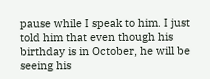pause while I speak to him. I just told him that even though his birthday is in October, he will be seeing his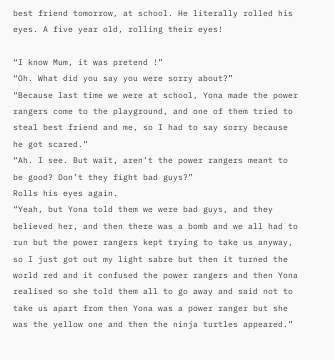best friend tomorrow, at school. He literally rolled his eyes. A five year old, rolling their eyes!

“I know Mum, it was pretend !”
“Oh. What did you say you were sorry about?”
“Because last time we were at school, Yona made the power rangers come to the playground, and one of them tried to steal best friend and me, so I had to say sorry because he got scared.”
“Ah. I see. But wait, aren’t the power rangers meant to be good? Don’t they fight bad guys?”
Rolls his eyes again.
“Yeah, but Yona told them we were bad guys, and they believed her, and then there was a bomb and we all had to run but the power rangers kept trying to take us anyway, so I just got out my light sabre but then it turned the world red and it confused the power rangers and then Yona realised so she told them all to go away and said not to take us apart from then Yona was a power ranger but she was the yellow one and then the ninja turtles appeared.”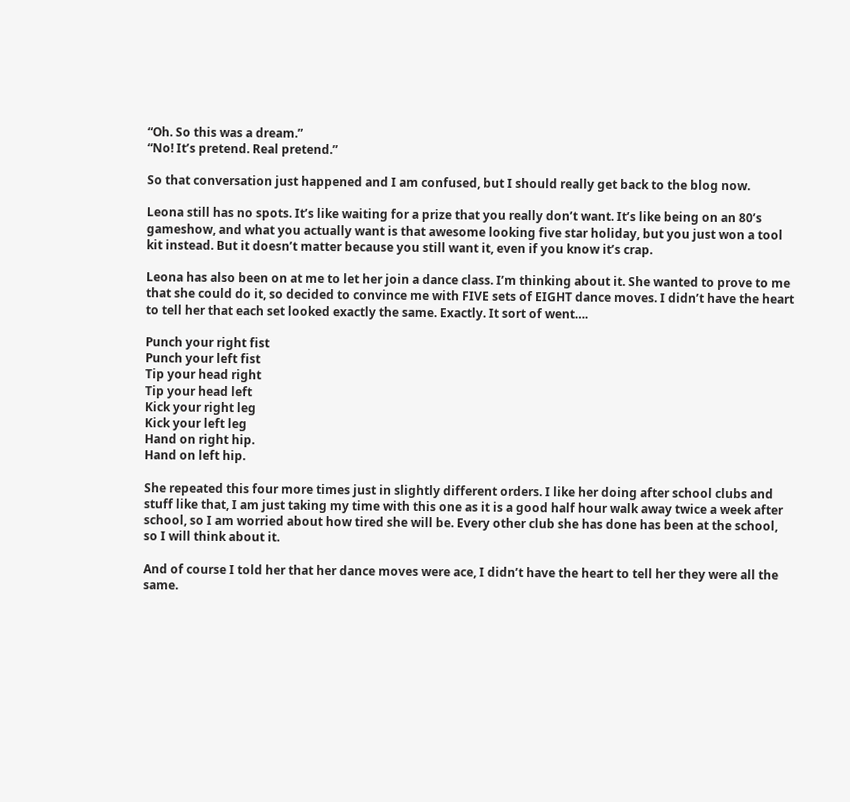“Oh. So this was a dream.”
“No! It’s pretend. Real pretend.”

So that conversation just happened and I am confused, but I should really get back to the blog now.

Leona still has no spots. It’s like waiting for a prize that you really don’t want. It’s like being on an 80’s gameshow, and what you actually want is that awesome looking five star holiday, but you just won a tool kit instead. But it doesn’t matter because you still want it, even if you know it’s crap.

Leona has also been on at me to let her join a dance class. I’m thinking about it. She wanted to prove to me that she could do it, so decided to convince me with FIVE sets of EIGHT dance moves. I didn’t have the heart to tell her that each set looked exactly the same. Exactly. It sort of went….

Punch your right fist
Punch your left fist
Tip your head right
Tip your head left
Kick your right leg
Kick your left leg
Hand on right hip.
Hand on left hip.

She repeated this four more times just in slightly different orders. I like her doing after school clubs and stuff like that, I am just taking my time with this one as it is a good half hour walk away twice a week after school, so I am worried about how tired she will be. Every other club she has done has been at the school, so I will think about it.

And of course I told her that her dance moves were ace, I didn’t have the heart to tell her they were all the same.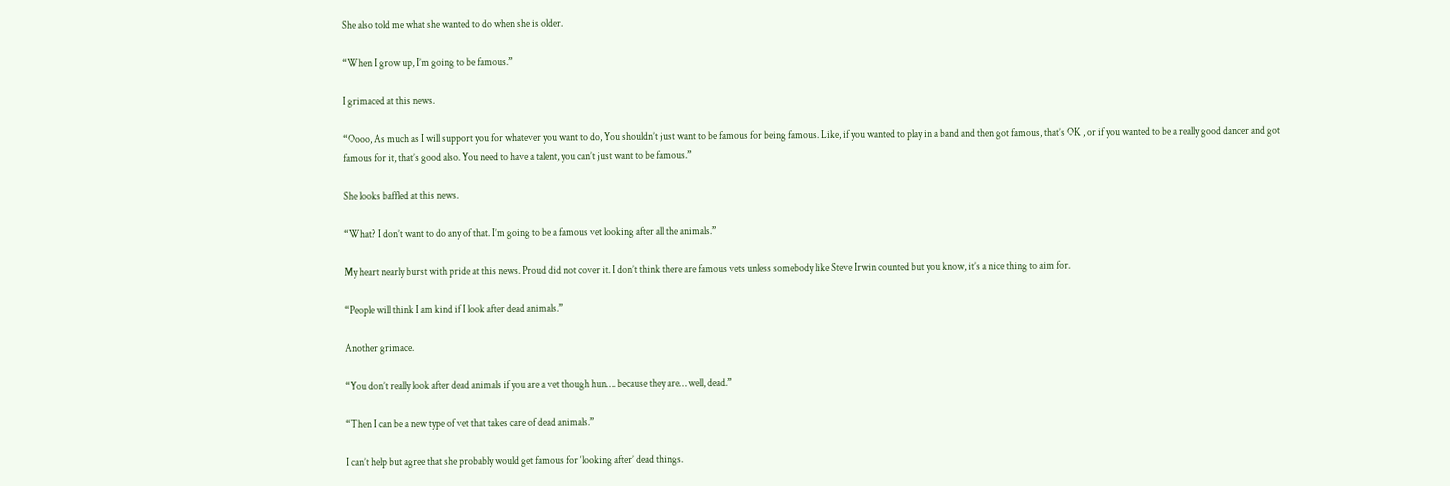She also told me what she wanted to do when she is older.

“When I grow up, I’m going to be famous.”

I grimaced at this news.

“Oooo, As much as I will support you for whatever you want to do, You shouldn’t just want to be famous for being famous. Like, if you wanted to play in a band and then got famous, that’s OK , or if you wanted to be a really good dancer and got famous for it, that’s good also. You need to have a talent, you can’t just want to be famous.”

She looks baffled at this news.

“What? I don’t want to do any of that. I’m going to be a famous vet looking after all the animals.”

My heart nearly burst with pride at this news. Proud did not cover it. I don’t think there are famous vets unless somebody like Steve Irwin counted but you know, it’s a nice thing to aim for.

“People will think I am kind if I look after dead animals.”

Another grimace.

“You don’t really look after dead animals if you are a vet though hun…. because they are… well, dead.”

“Then I can be a new type of vet that takes care of dead animals.”

I can’t help but agree that she probably would get famous for ‘looking after’ dead things.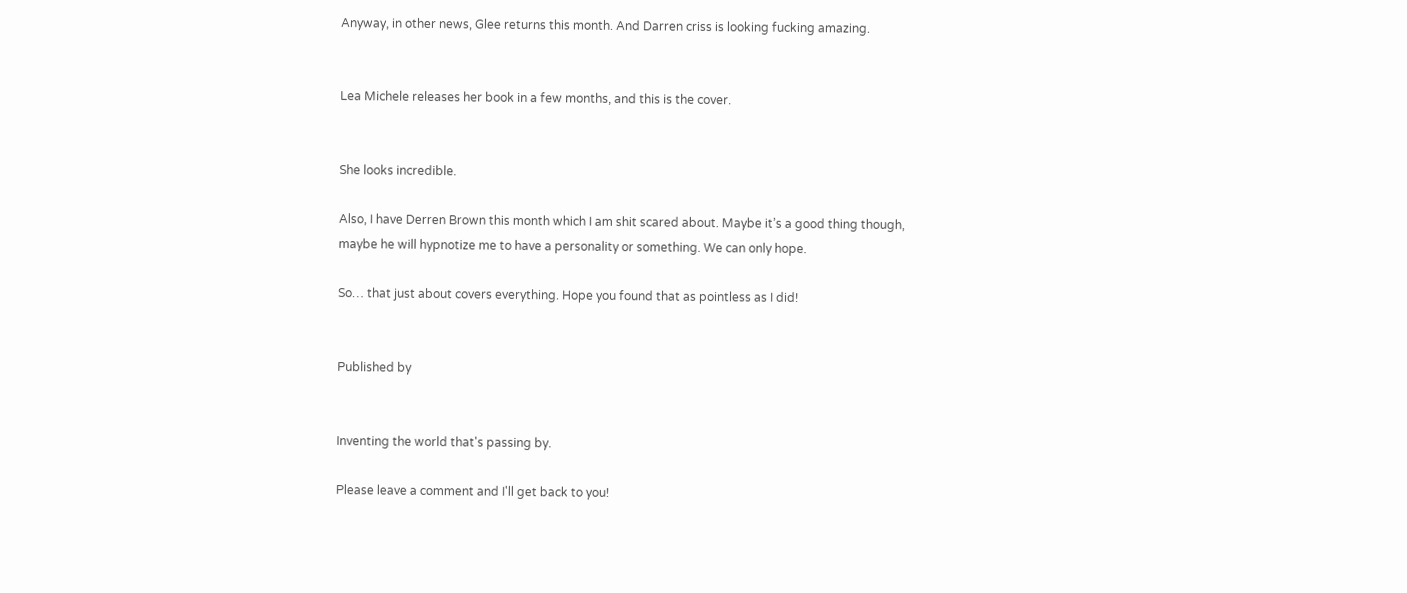Anyway, in other news, Glee returns this month. And Darren criss is looking fucking amazing.


Lea Michele releases her book in a few months, and this is the cover.


She looks incredible.

Also, I have Derren Brown this month which I am shit scared about. Maybe it’s a good thing though, maybe he will hypnotize me to have a personality or something. We can only hope.

So… that just about covers everything. Hope you found that as pointless as I did!


Published by


Inventing the world that's passing by.

Please leave a comment and I'll get back to you!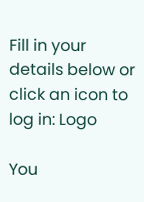Fill in your details below or click an icon to log in: Logo

You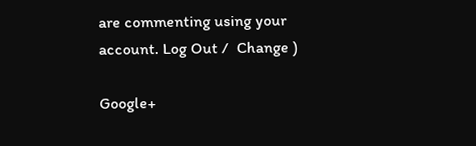are commenting using your account. Log Out /  Change )

Google+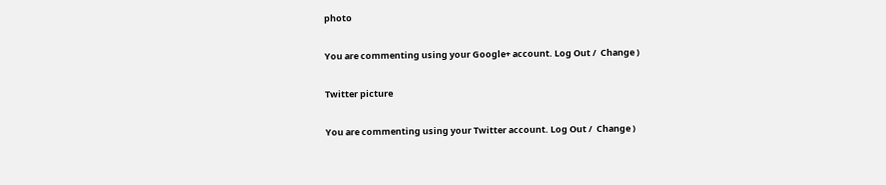photo

You are commenting using your Google+ account. Log Out /  Change )

Twitter picture

You are commenting using your Twitter account. Log Out /  Change )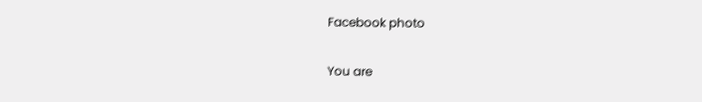Facebook photo

You are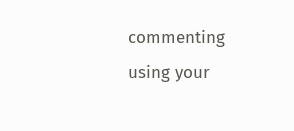commenting using your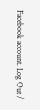Facebook account. Log Out /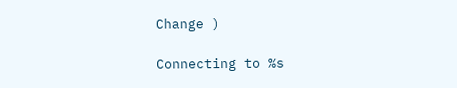Change )

Connecting to %s